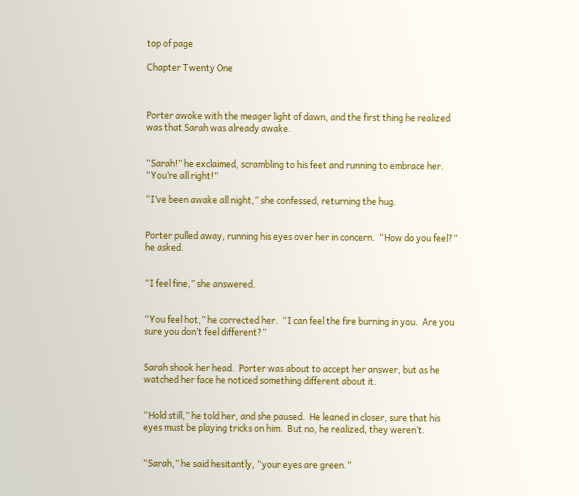top of page

Chapter Twenty One



Porter awoke with the meager light of dawn, and the first thing he realized was that Sarah was already awake.


“Sarah!” he exclaimed, scrambling to his feet and running to embrace her.  “You’re all right!”

“I’ve been awake all night,” she confessed, returning the hug.


Porter pulled away, running his eyes over her in concern.  “How do you feel?” he asked.


“I feel fine,” she answered.


“You feel hot,” he corrected her.  “I can feel the fire burning in you.  Are you sure you don’t feel different?”


Sarah shook her head.  Porter was about to accept her answer, but as he watched her face he noticed something different about it.


“Hold still,” he told her, and she paused.  He leaned in closer, sure that his eyes must be playing tricks on him.  But no, he realized, they weren’t.


“Sarah,” he said hesitantly, “your eyes are green.”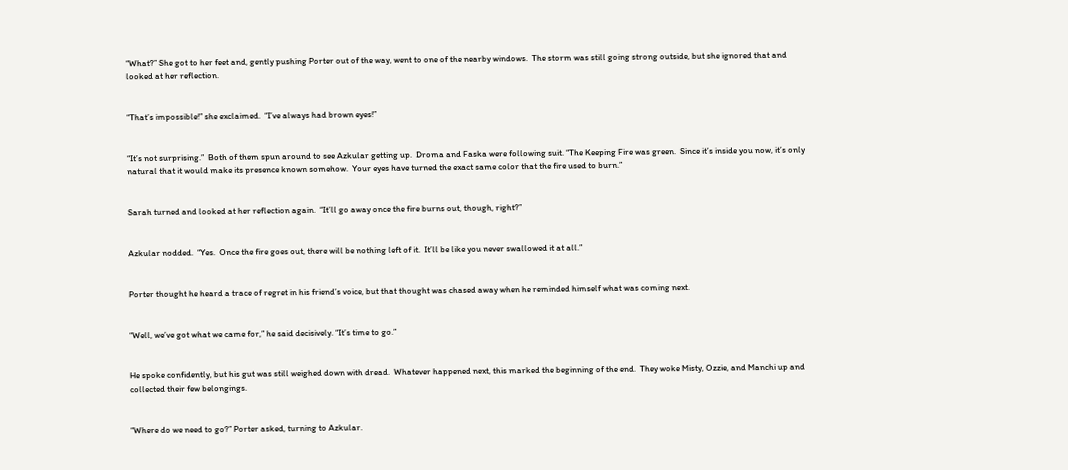“What?” She got to her feet and, gently pushing Porter out of the way, went to one of the nearby windows.  The storm was still going strong outside, but she ignored that and looked at her reflection.


“That’s impossible!” she exclaimed.  “I’ve always had brown eyes!”


“It’s not surprising.”  Both of them spun around to see Azkular getting up.  Droma and Faska were following suit. “The Keeping Fire was green.  Since it’s inside you now, it’s only natural that it would make its presence known somehow.  Your eyes have turned the exact same color that the fire used to burn.”


Sarah turned and looked at her reflection again.  “It’ll go away once the fire burns out, though, right?”


Azkular nodded.  “Yes.  Once the fire goes out, there will be nothing left of it.  It’ll be like you never swallowed it at all.”


Porter thought he heard a trace of regret in his friend’s voice, but that thought was chased away when he reminded himself what was coming next.


“Well, we’ve got what we came for,” he said decisively. “It’s time to go.”


He spoke confidently, but his gut was still weighed down with dread.  Whatever happened next, this marked the beginning of the end.  They woke Misty, Ozzie, and Manchi up and collected their few belongings.


“Where do we need to go?” Porter asked, turning to Azkular.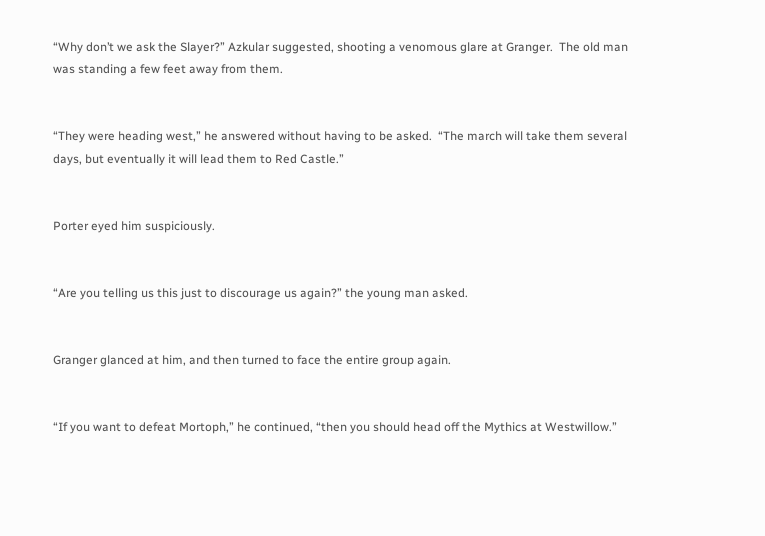“Why don’t we ask the Slayer?” Azkular suggested, shooting a venomous glare at Granger.  The old man was standing a few feet away from them.


“They were heading west,” he answered without having to be asked.  “The march will take them several days, but eventually it will lead them to Red Castle.”


Porter eyed him suspiciously.


“Are you telling us this just to discourage us again?” the young man asked.


Granger glanced at him, and then turned to face the entire group again.


“If you want to defeat Mortoph,” he continued, “then you should head off the Mythics at Westwillow.”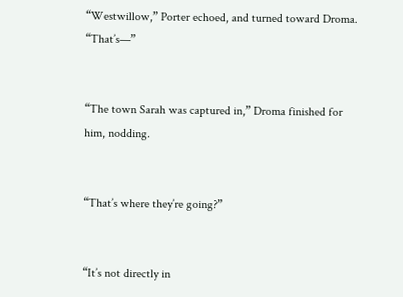“Westwillow,” Porter echoed, and turned toward Droma. “That’s—”


“The town Sarah was captured in,” Droma finished for him, nodding.


“That’s where they’re going?”


“It’s not directly in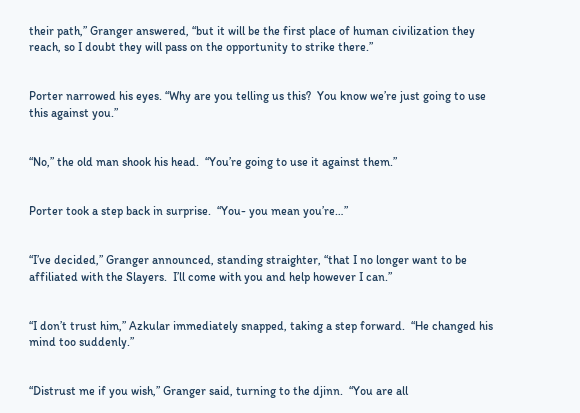their path,” Granger answered, “but it will be the first place of human civilization they reach, so I doubt they will pass on the opportunity to strike there.”


Porter narrowed his eyes. “Why are you telling us this?  You know we’re just going to use this against you.”


“No,” the old man shook his head.  “You’re going to use it against them.”


Porter took a step back in surprise.  “You- you mean you’re…”


“I’ve decided,” Granger announced, standing straighter, “that I no longer want to be affiliated with the Slayers.  I’ll come with you and help however I can.”


“I don’t trust him,” Azkular immediately snapped, taking a step forward.  “He changed his mind too suddenly.”


“Distrust me if you wish,” Granger said, turning to the djinn.  “You are all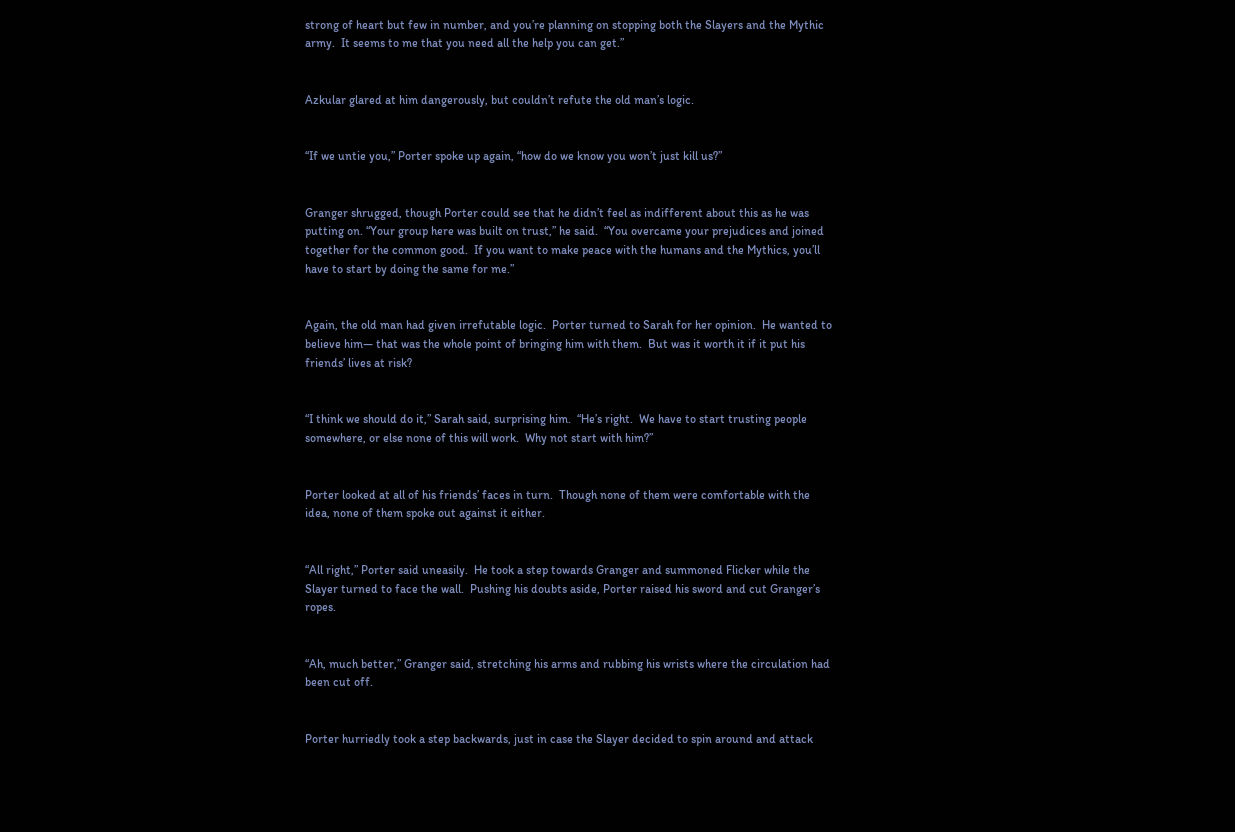strong of heart but few in number, and you’re planning on stopping both the Slayers and the Mythic army.  It seems to me that you need all the help you can get.”


Azkular glared at him dangerously, but couldn’t refute the old man’s logic.


“If we untie you,” Porter spoke up again, “how do we know you won’t just kill us?”


Granger shrugged, though Porter could see that he didn’t feel as indifferent about this as he was putting on. “Your group here was built on trust,” he said.  “You overcame your prejudices and joined together for the common good.  If you want to make peace with the humans and the Mythics, you’ll have to start by doing the same for me.”


Again, the old man had given irrefutable logic.  Porter turned to Sarah for her opinion.  He wanted to believe him— that was the whole point of bringing him with them.  But was it worth it if it put his friends’ lives at risk?


“I think we should do it,” Sarah said, surprising him.  “He’s right.  We have to start trusting people somewhere, or else none of this will work.  Why not start with him?”


Porter looked at all of his friends’ faces in turn.  Though none of them were comfortable with the idea, none of them spoke out against it either.


“All right,” Porter said uneasily.  He took a step towards Granger and summoned Flicker while the Slayer turned to face the wall.  Pushing his doubts aside, Porter raised his sword and cut Granger’s ropes.


“Ah, much better,” Granger said, stretching his arms and rubbing his wrists where the circulation had been cut off.


Porter hurriedly took a step backwards, just in case the Slayer decided to spin around and attack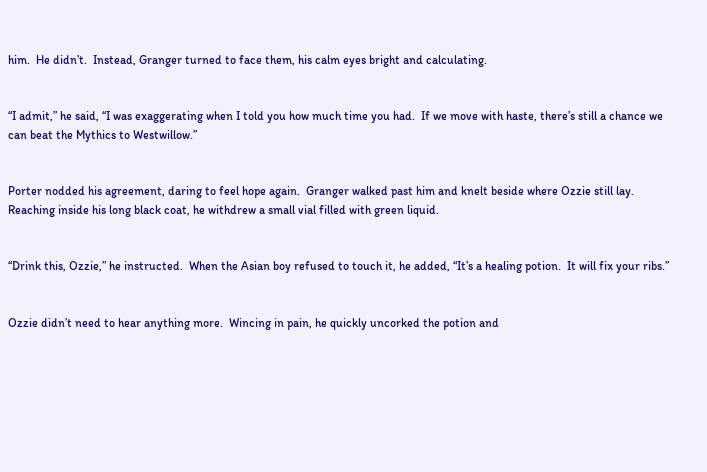him.  He didn’t.  Instead, Granger turned to face them, his calm eyes bright and calculating.


“I admit,” he said, “I was exaggerating when I told you how much time you had.  If we move with haste, there’s still a chance we can beat the Mythics to Westwillow.”


Porter nodded his agreement, daring to feel hope again.  Granger walked past him and knelt beside where Ozzie still lay.  Reaching inside his long black coat, he withdrew a small vial filled with green liquid.


“Drink this, Ozzie,” he instructed.  When the Asian boy refused to touch it, he added, “It’s a healing potion.  It will fix your ribs.”


Ozzie didn’t need to hear anything more.  Wincing in pain, he quickly uncorked the potion and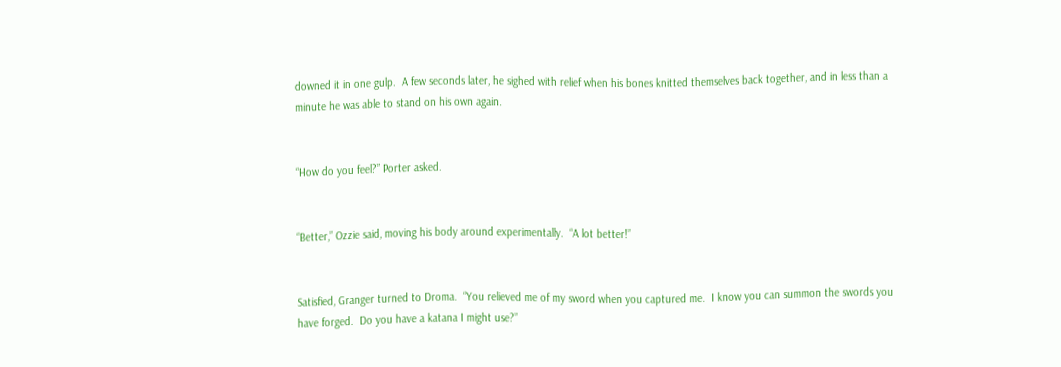downed it in one gulp.  A few seconds later, he sighed with relief when his bones knitted themselves back together, and in less than a minute he was able to stand on his own again.


“How do you feel?” Porter asked.


“Better,” Ozzie said, moving his body around experimentally.  “A lot better!”


Satisfied, Granger turned to Droma.  “You relieved me of my sword when you captured me.  I know you can summon the swords you have forged.  Do you have a katana I might use?”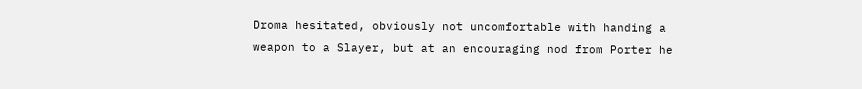Droma hesitated, obviously not uncomfortable with handing a weapon to a Slayer, but at an encouraging nod from Porter he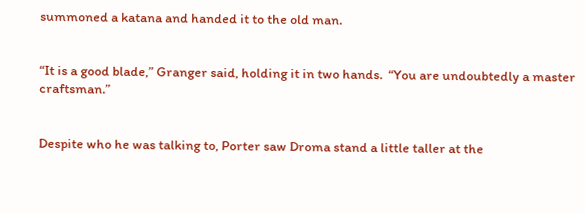summoned a katana and handed it to the old man.


“It is a good blade,” Granger said, holding it in two hands.  “You are undoubtedly a master craftsman.”


Despite who he was talking to, Porter saw Droma stand a little taller at the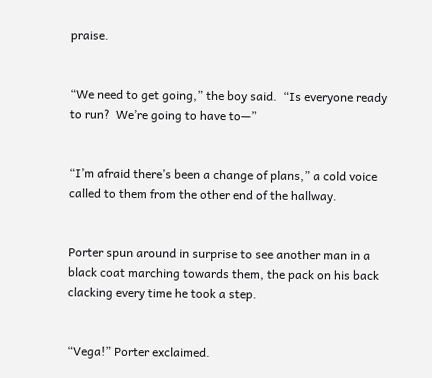praise.


“We need to get going,” the boy said.  “Is everyone ready to run?  We’re going to have to—”


“I’m afraid there’s been a change of plans,” a cold voice called to them from the other end of the hallway.


Porter spun around in surprise to see another man in a black coat marching towards them, the pack on his back clacking every time he took a step.


“Vega!” Porter exclaimed.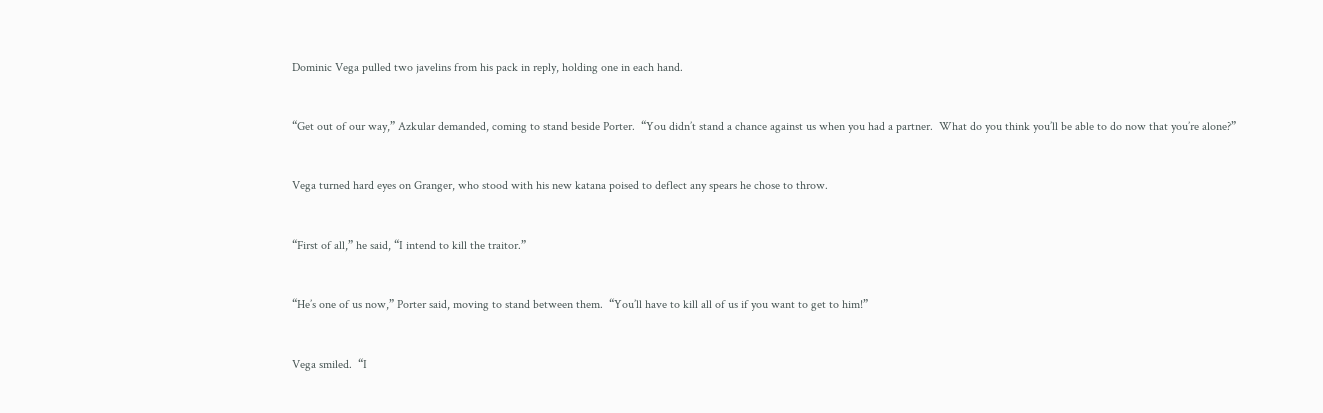Dominic Vega pulled two javelins from his pack in reply, holding one in each hand.


“Get out of our way,” Azkular demanded, coming to stand beside Porter.  “You didn’t stand a chance against us when you had a partner.  What do you think you’ll be able to do now that you’re alone?”


Vega turned hard eyes on Granger, who stood with his new katana poised to deflect any spears he chose to throw.


“First of all,” he said, “I intend to kill the traitor.”


“He’s one of us now,” Porter said, moving to stand between them.  “You’ll have to kill all of us if you want to get to him!”


Vega smiled.  “I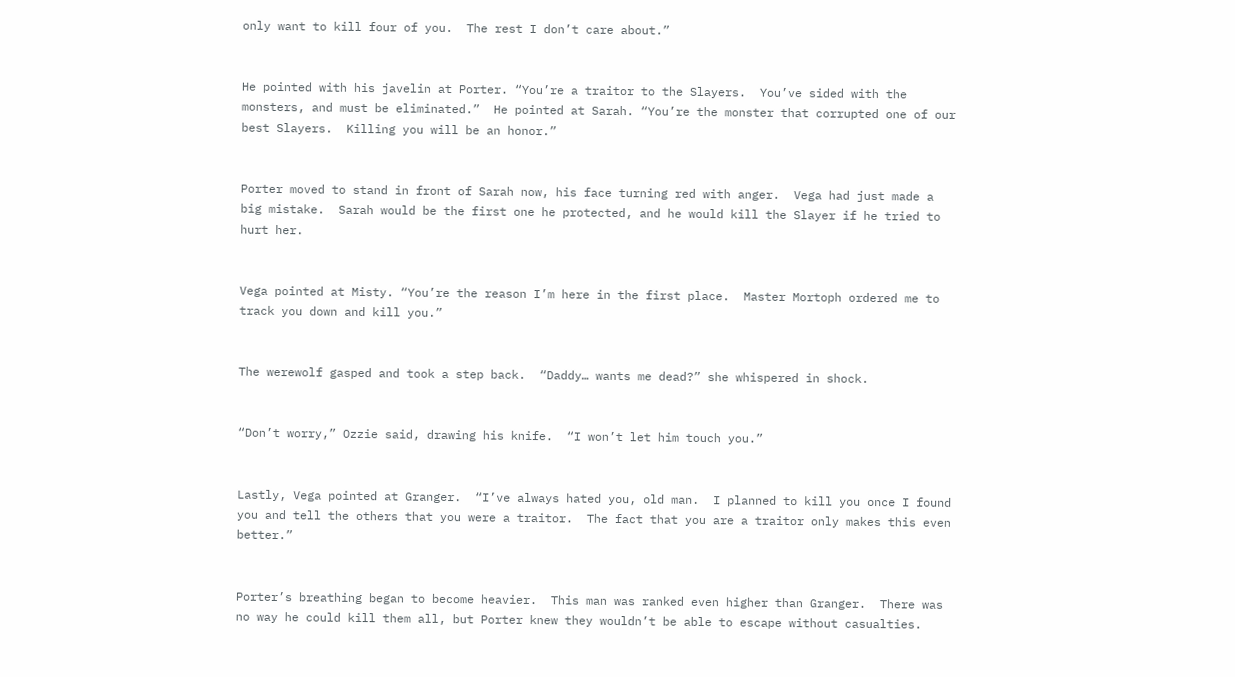only want to kill four of you.  The rest I don’t care about.”


He pointed with his javelin at Porter. “You’re a traitor to the Slayers.  You’ve sided with the monsters, and must be eliminated.”  He pointed at Sarah. “You’re the monster that corrupted one of our best Slayers.  Killing you will be an honor.”


Porter moved to stand in front of Sarah now, his face turning red with anger.  Vega had just made a big mistake.  Sarah would be the first one he protected, and he would kill the Slayer if he tried to hurt her.


Vega pointed at Misty. “You’re the reason I’m here in the first place.  Master Mortoph ordered me to track you down and kill you.”


The werewolf gasped and took a step back.  “Daddy… wants me dead?” she whispered in shock.


“Don’t worry,” Ozzie said, drawing his knife.  “I won’t let him touch you.”


Lastly, Vega pointed at Granger.  “I’ve always hated you, old man.  I planned to kill you once I found you and tell the others that you were a traitor.  The fact that you are a traitor only makes this even better.”


Porter’s breathing began to become heavier.  This man was ranked even higher than Granger.  There was no way he could kill them all, but Porter knew they wouldn’t be able to escape without casualties.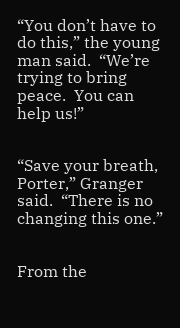“You don’t have to do this,” the young man said.  “We’re trying to bring peace.  You can help us!”


“Save your breath, Porter,” Granger said.  “There is no changing this one.”


From the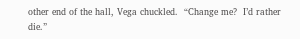other end of the hall, Vega chuckled.  “Change me?  I’d rather die.”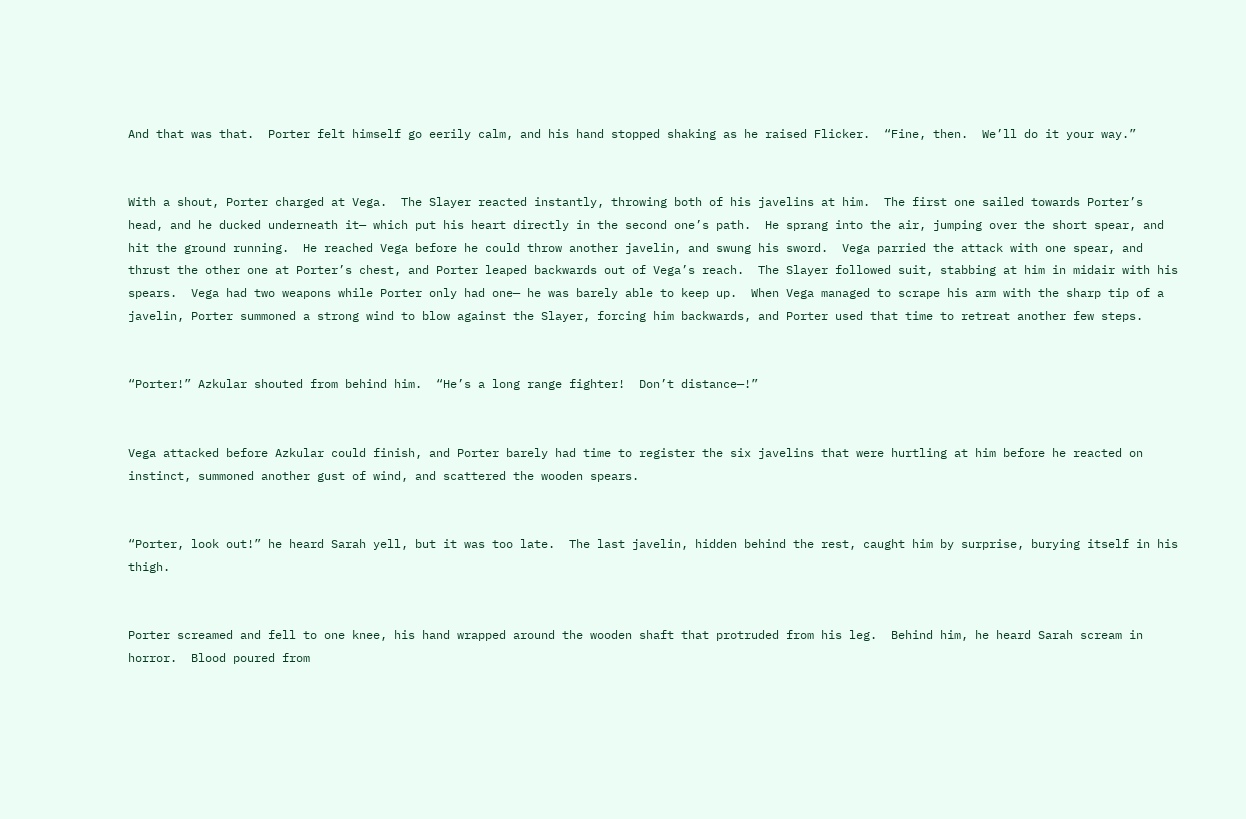And that was that.  Porter felt himself go eerily calm, and his hand stopped shaking as he raised Flicker.  “Fine, then.  We’ll do it your way.”


With a shout, Porter charged at Vega.  The Slayer reacted instantly, throwing both of his javelins at him.  The first one sailed towards Porter’s head, and he ducked underneath it— which put his heart directly in the second one’s path.  He sprang into the air, jumping over the short spear, and hit the ground running.  He reached Vega before he could throw another javelin, and swung his sword.  Vega parried the attack with one spear, and thrust the other one at Porter’s chest, and Porter leaped backwards out of Vega’s reach.  The Slayer followed suit, stabbing at him in midair with his spears.  Vega had two weapons while Porter only had one— he was barely able to keep up.  When Vega managed to scrape his arm with the sharp tip of a javelin, Porter summoned a strong wind to blow against the Slayer, forcing him backwards, and Porter used that time to retreat another few steps.


“Porter!” Azkular shouted from behind him.  “He’s a long range fighter!  Don’t distance—!”


Vega attacked before Azkular could finish, and Porter barely had time to register the six javelins that were hurtling at him before he reacted on instinct, summoned another gust of wind, and scattered the wooden spears.


“Porter, look out!” he heard Sarah yell, but it was too late.  The last javelin, hidden behind the rest, caught him by surprise, burying itself in his thigh.


Porter screamed and fell to one knee, his hand wrapped around the wooden shaft that protruded from his leg.  Behind him, he heard Sarah scream in horror.  Blood poured from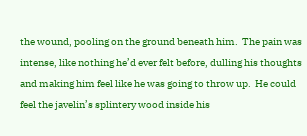the wound, pooling on the ground beneath him.  The pain was intense, like nothing he’d ever felt before, dulling his thoughts and making him feel like he was going to throw up.  He could feel the javelin’s splintery wood inside his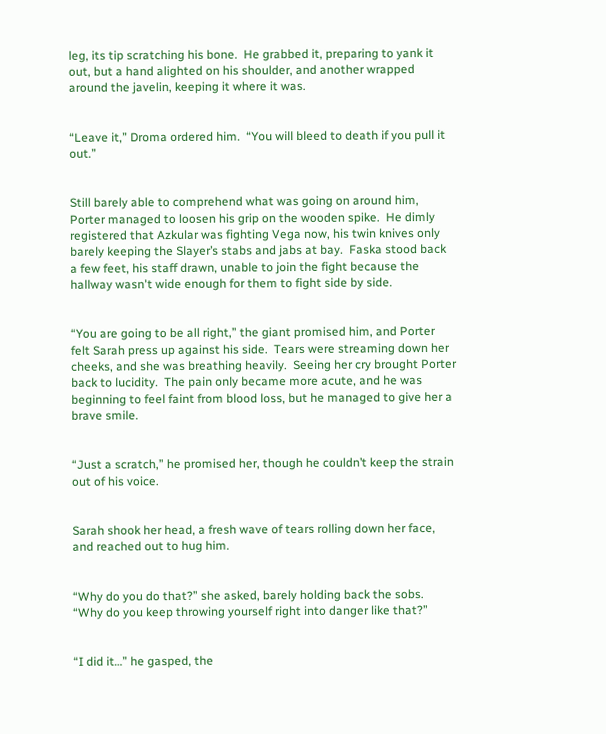leg, its tip scratching his bone.  He grabbed it, preparing to yank it out, but a hand alighted on his shoulder, and another wrapped around the javelin, keeping it where it was.


“Leave it,” Droma ordered him.  “You will bleed to death if you pull it out.”


Still barely able to comprehend what was going on around him, Porter managed to loosen his grip on the wooden spike.  He dimly registered that Azkular was fighting Vega now, his twin knives only barely keeping the Slayer’s stabs and jabs at bay.  Faska stood back a few feet, his staff drawn, unable to join the fight because the hallway wasn't wide enough for them to fight side by side.


“You are going to be all right,” the giant promised him, and Porter felt Sarah press up against his side.  Tears were streaming down her cheeks, and she was breathing heavily.  Seeing her cry brought Porter back to lucidity.  The pain only became more acute, and he was beginning to feel faint from blood loss, but he managed to give her a brave smile.


“Just a scratch,” he promised her, though he couldn’t keep the strain out of his voice.


Sarah shook her head, a fresh wave of tears rolling down her face, and reached out to hug him.


“Why do you do that?” she asked, barely holding back the sobs.  “Why do you keep throwing yourself right into danger like that?”


“I did it…” he gasped, the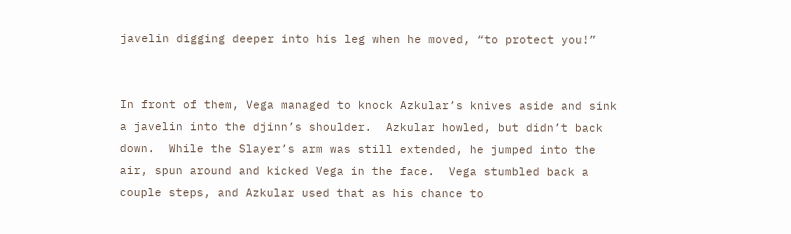javelin digging deeper into his leg when he moved, “to protect you!”


In front of them, Vega managed to knock Azkular’s knives aside and sink a javelin into the djinn’s shoulder.  Azkular howled, but didn’t back down.  While the Slayer’s arm was still extended, he jumped into the air, spun around and kicked Vega in the face.  Vega stumbled back a couple steps, and Azkular used that as his chance to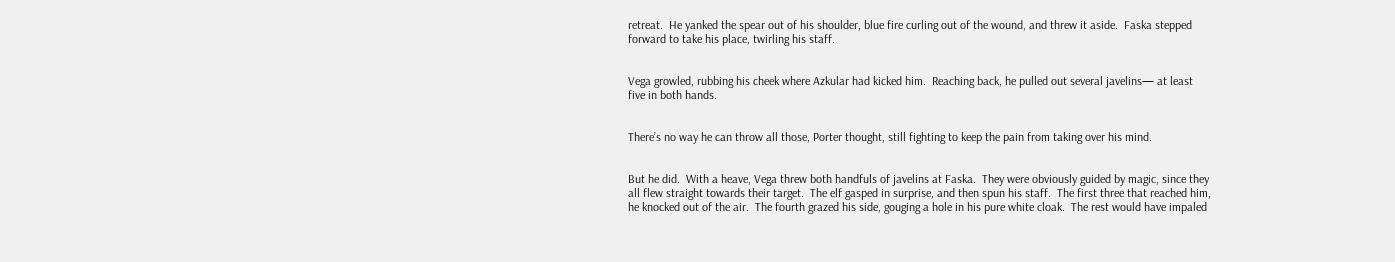retreat.  He yanked the spear out of his shoulder, blue fire curling out of the wound, and threw it aside.  Faska stepped forward to take his place, twirling his staff.


Vega growled, rubbing his cheek where Azkular had kicked him.  Reaching back, he pulled out several javelins— at least five in both hands.


There’s no way he can throw all those, Porter thought, still fighting to keep the pain from taking over his mind.


But he did.  With a heave, Vega threw both handfuls of javelins at Faska.  They were obviously guided by magic, since they all flew straight towards their target.  The elf gasped in surprise, and then spun his staff.  The first three that reached him, he knocked out of the air.  The fourth grazed his side, gouging a hole in his pure white cloak.  The rest would have impaled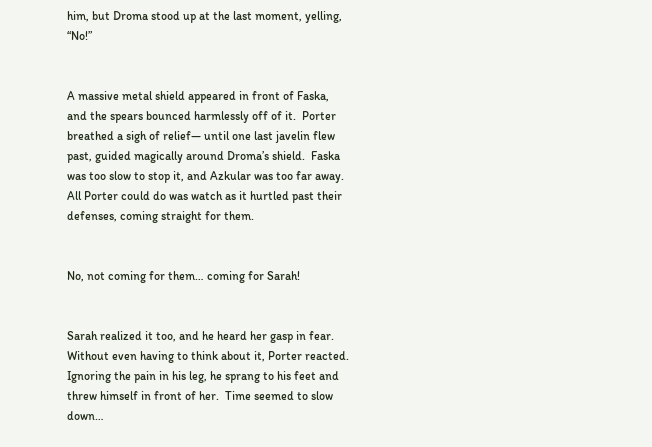him, but Droma stood up at the last moment, yelling, “No!”


A massive metal shield appeared in front of Faska, and the spears bounced harmlessly off of it.  Porter breathed a sigh of relief— until one last javelin flew past, guided magically around Droma’s shield.  Faska was too slow to stop it, and Azkular was too far away.  All Porter could do was watch as it hurtled past their defenses, coming straight for them.


No, not coming for them… coming for Sarah!


Sarah realized it too, and he heard her gasp in fear.  Without even having to think about it, Porter reacted.  Ignoring the pain in his leg, he sprang to his feet and threw himself in front of her.  Time seemed to slow down…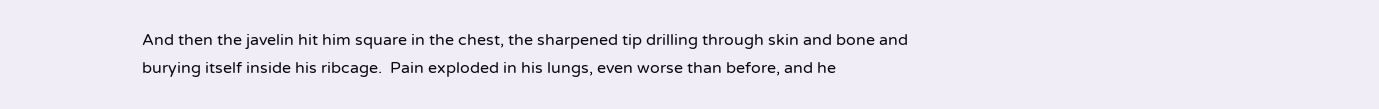And then the javelin hit him square in the chest, the sharpened tip drilling through skin and bone and burying itself inside his ribcage.  Pain exploded in his lungs, even worse than before, and he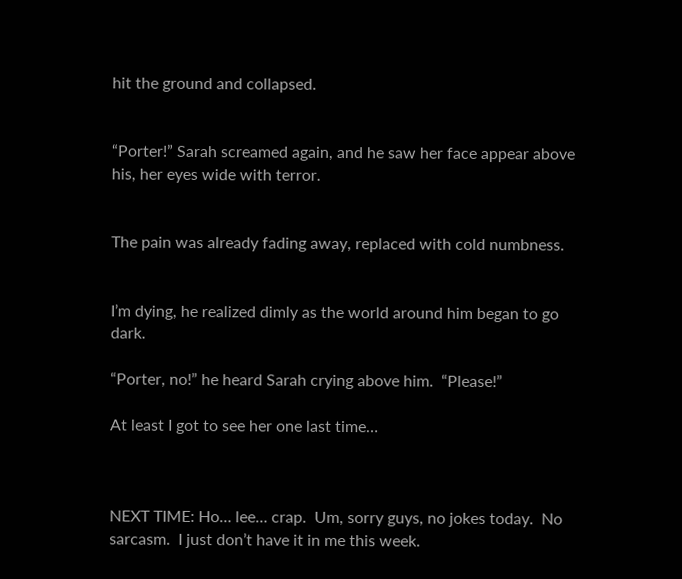hit the ground and collapsed.


“Porter!” Sarah screamed again, and he saw her face appear above his, her eyes wide with terror.


The pain was already fading away, replaced with cold numbness.


I’m dying, he realized dimly as the world around him began to go dark.

“Porter, no!” he heard Sarah crying above him.  “Please!”

At least I got to see her one last time…



NEXT TIME: Ho… lee… crap.  Um, sorry guys, no jokes today.  No sarcasm.  I just don’t have it in me this week.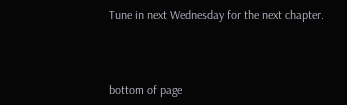Tune in next Wednesday for the next chapter.



bottom of page